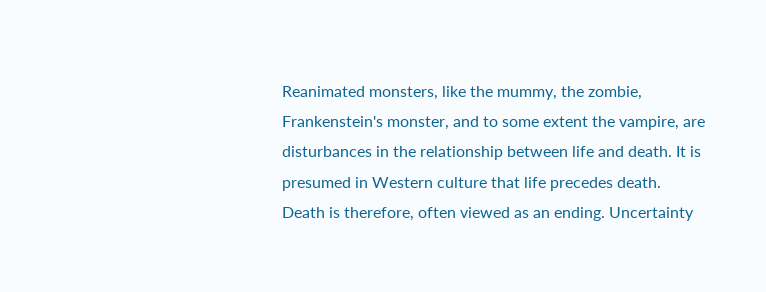Reanimated monsters, like the mummy, the zombie, Frankenstein's monster, and to some extent the vampire, are disturbances in the relationship between life and death. It is presumed in Western culture that life precedes death. Death is therefore, often viewed as an ending. Uncertainty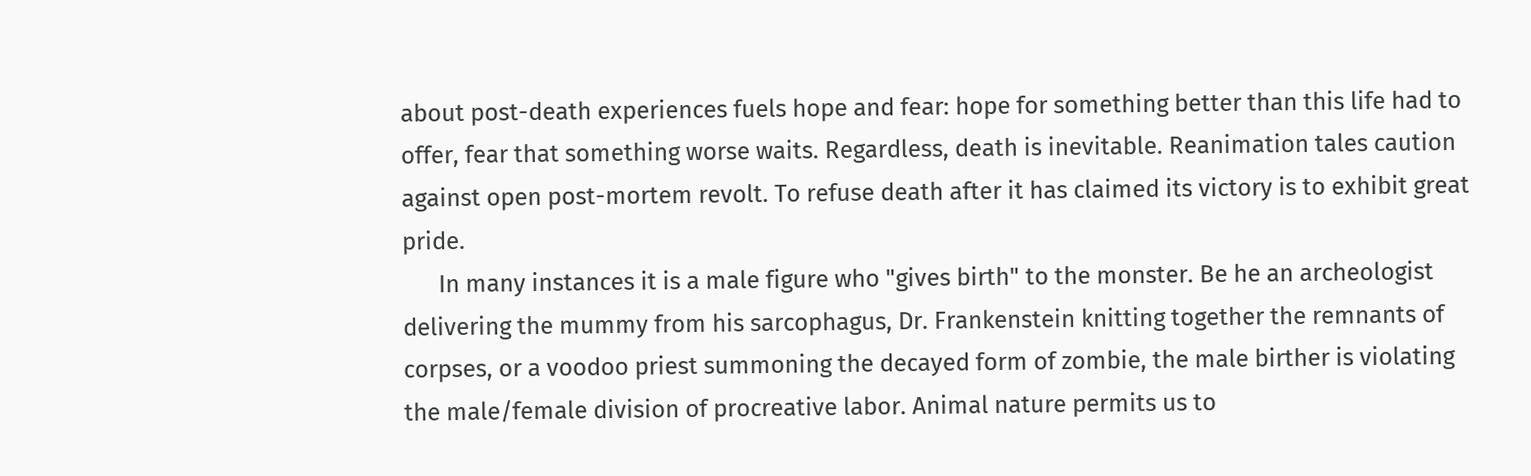about post-death experiences fuels hope and fear: hope for something better than this life had to offer, fear that something worse waits. Regardless, death is inevitable. Reanimation tales caution against open post-mortem revolt. To refuse death after it has claimed its victory is to exhibit great pride.
      In many instances it is a male figure who "gives birth" to the monster. Be he an archeologist delivering the mummy from his sarcophagus, Dr. Frankenstein knitting together the remnants of corpses, or a voodoo priest summoning the decayed form of zombie, the male birther is violating the male/female division of procreative labor. Animal nature permits us to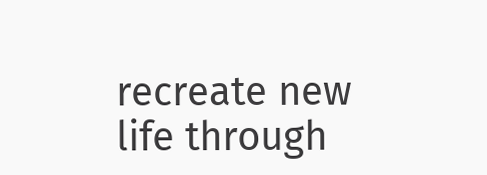recreate new life through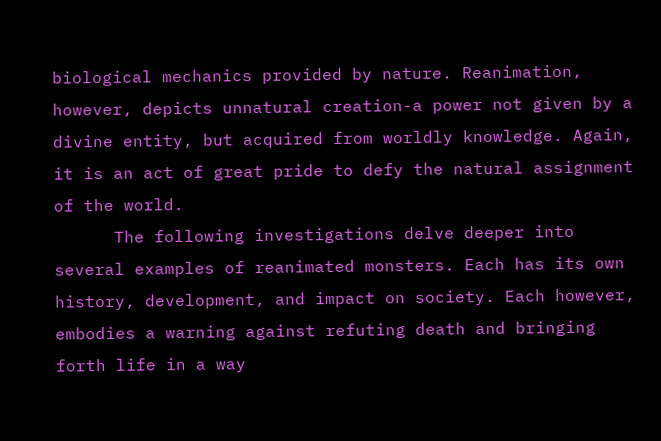biological mechanics provided by nature. Reanimation, however, depicts unnatural creation-a power not given by a divine entity, but acquired from worldly knowledge. Again, it is an act of great pride to defy the natural assignment of the world.
      The following investigations delve deeper into several examples of reanimated monsters. Each has its own history, development, and impact on society. Each however, embodies a warning against refuting death and bringing forth life in a way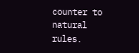counter to natural rules.